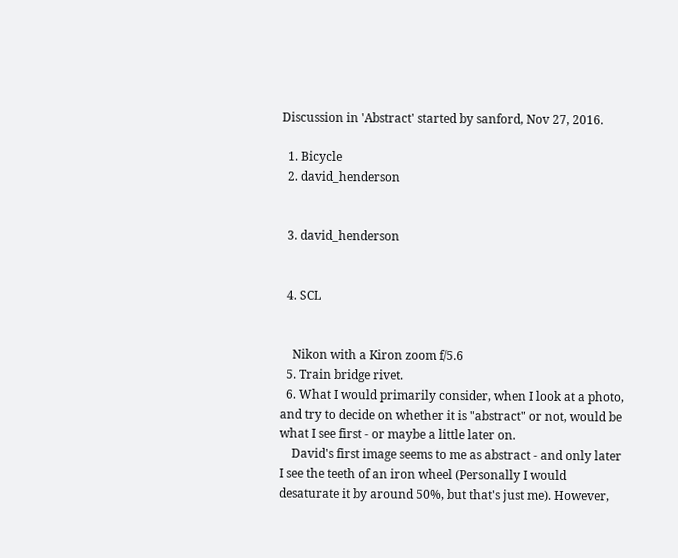Discussion in 'Abstract' started by sanford, Nov 27, 2016.

  1. Bicycle
  2. david_henderson


  3. david_henderson


  4. SCL


    Nikon with a Kiron zoom f/5.6
  5. Train bridge rivet.
  6. What I would primarily consider, when I look at a photo, and try to decide on whether it is "abstract" or not, would be what I see first - or maybe a little later on.
    David's first image seems to me as abstract - and only later I see the teeth of an iron wheel (Personally I would desaturate it by around 50%, but that's just me). However,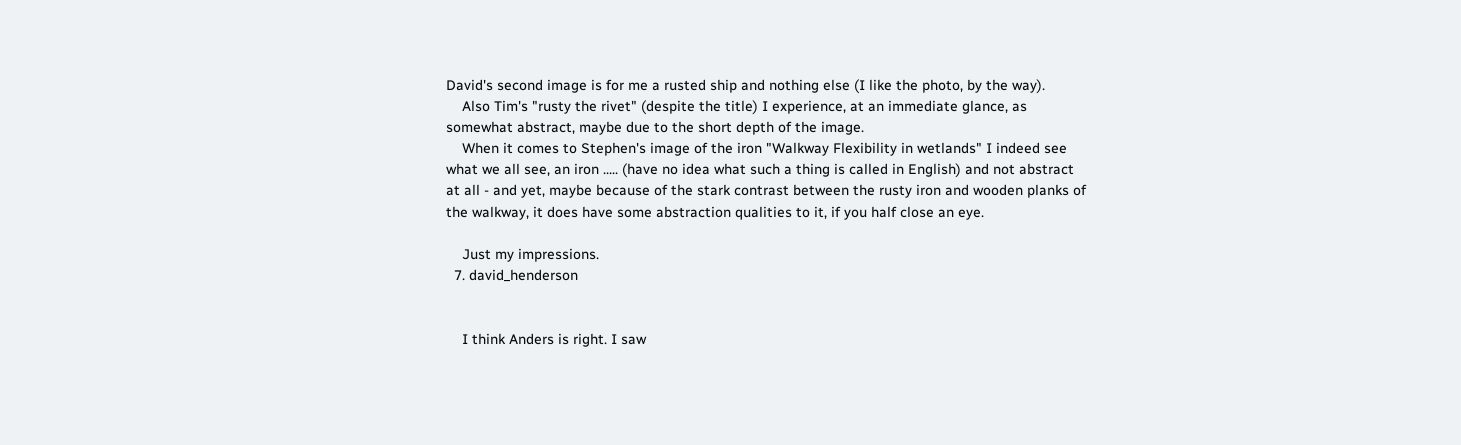David's second image is for me a rusted ship and nothing else (I like the photo, by the way).
    Also Tim's "rusty the rivet" (despite the title) I experience, at an immediate glance, as somewhat abstract, maybe due to the short depth of the image.
    When it comes to Stephen's image of the iron "Walkway Flexibility in wetlands" I indeed see what we all see, an iron ..... (have no idea what such a thing is called in English) and not abstract at all - and yet, maybe because of the stark contrast between the rusty iron and wooden planks of the walkway, it does have some abstraction qualities to it, if you half close an eye.

    Just my impressions.
  7. david_henderson


    I think Anders is right. I saw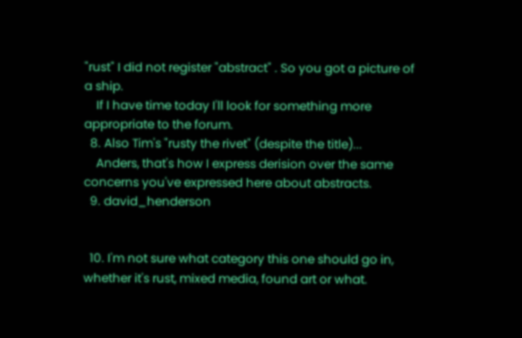"rust" I did not register "abstract" . So you got a picture of a ship.
    If I have time today I'll look for something more appropriate to the forum.
  8. Also Tim's "rusty the rivet" (despite the title)...
    Anders, that's how I express derision over the same concerns you've expressed here about abstracts.
  9. david_henderson


  10. I'm not sure what category this one should go in, whether it's rust, mixed media, found art or what.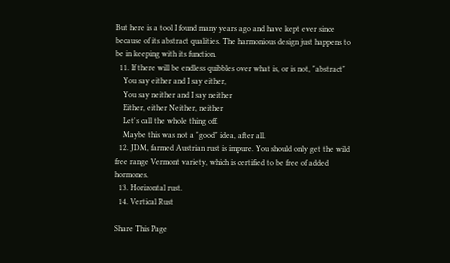But here is a tool I found many years ago and have kept ever since because of its abstract qualities. The harmonious design just happens to be in keeping with its function.
  11. If there will be endless quibbles over what is, or is not, "abstract"
    You say either and I say either,
    You say neither and I say neither
    Either, either Neither, neither
    Let's call the whole thing off.
    Maybe this was not a "good" idea, after all.
  12. JDM, farmed Austrian rust is impure. You should only get the wild free range Vermont variety, which is certified to be free of added hormones.
  13. Horizontal rust.
  14. Vertical Rust

Share This Page